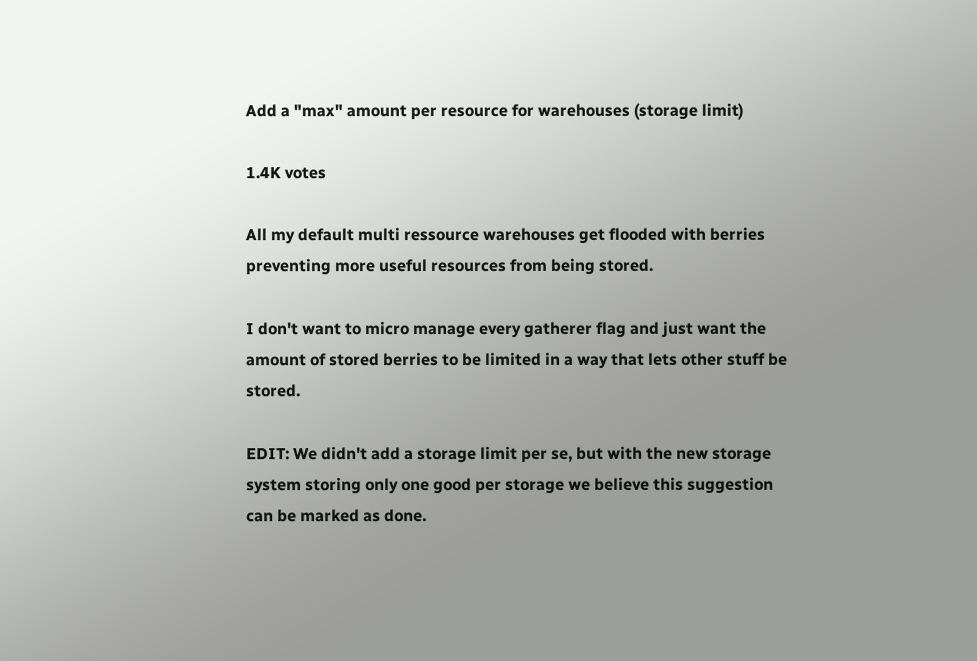Add a "max" amount per resource for warehouses (storage limit)

1.4K votes

All my default multi ressource warehouses get flooded with berries preventing more useful resources from being stored.

I don't want to micro manage every gatherer flag and just want the amount of stored berries to be limited in a way that lets other stuff be stored.

EDIT: We didn't add a storage limit per se, but with the new storage system storing only one good per storage we believe this suggestion can be marked as done.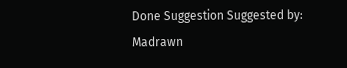Done Suggestion Suggested by: Madrawn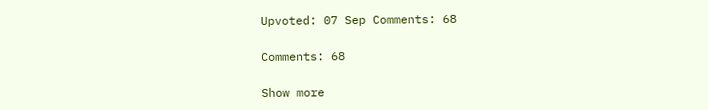Upvoted: 07 Sep Comments: 68

Comments: 68

Show more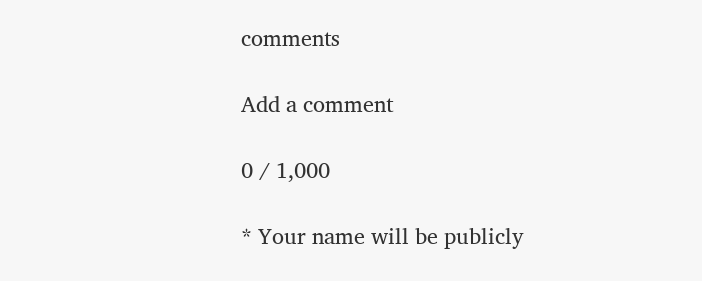comments

Add a comment

0 / 1,000

* Your name will be publicly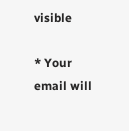visible

* Your email will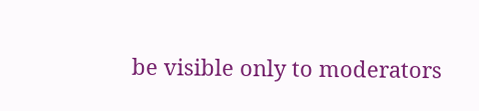be visible only to moderators